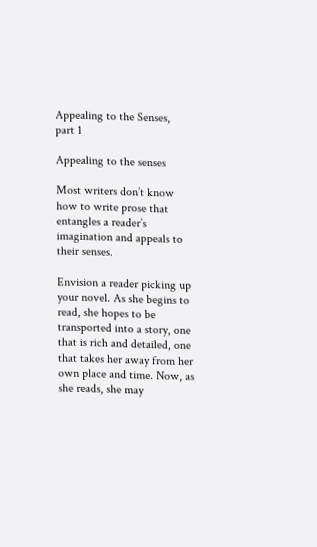Appealing to the Senses, part 1

Appealing to the senses

Most writers don’t know how to write prose that entangles a reader’s imagination and appeals to their senses.

Envision a reader picking up your novel. As she begins to read, she hopes to be transported into a story, one that is rich and detailed, one that takes her away from her own place and time. Now, as she reads, she may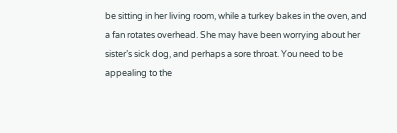be sitting in her living room, while a turkey bakes in the oven, and a fan rotates overhead. She may have been worrying about her sister’s sick dog, and perhaps a sore throat. You need to be appealing to the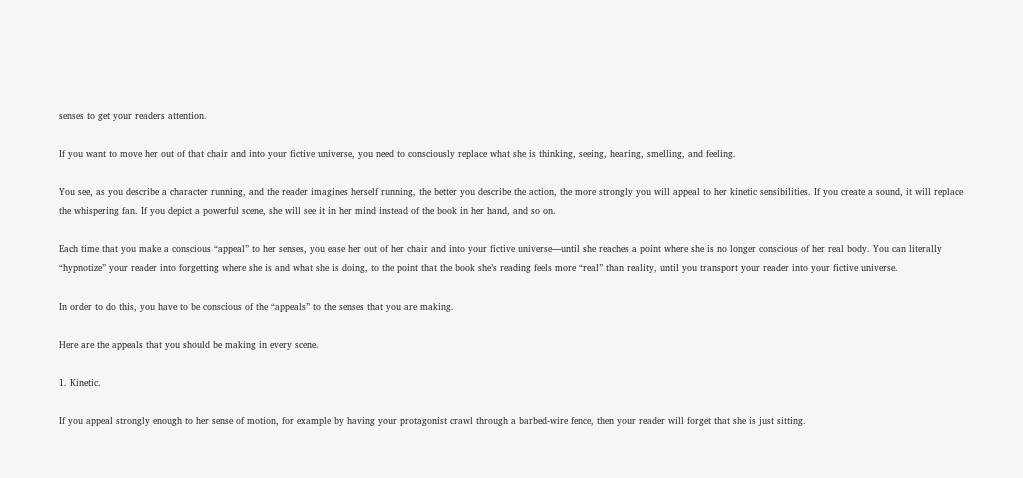senses to get your readers attention.

If you want to move her out of that chair and into your fictive universe, you need to consciously replace what she is thinking, seeing, hearing, smelling, and feeling.

You see, as you describe a character running, and the reader imagines herself running, the better you describe the action, the more strongly you will appeal to her kinetic sensibilities. If you create a sound, it will replace the whispering fan. If you depict a powerful scene, she will see it in her mind instead of the book in her hand, and so on.

Each time that you make a conscious “appeal” to her senses, you ease her out of her chair and into your fictive universe—until she reaches a point where she is no longer conscious of her real body. You can literally “hypnotize” your reader into forgetting where she is and what she is doing, to the point that the book she’s reading feels more “real” than reality, until you transport your reader into your fictive universe.

In order to do this, you have to be conscious of the “appeals” to the senses that you are making.

Here are the appeals that you should be making in every scene.

1. Kinetic.

If you appeal strongly enough to her sense of motion, for example by having your protagonist crawl through a barbed-wire fence, then your reader will forget that she is just sitting.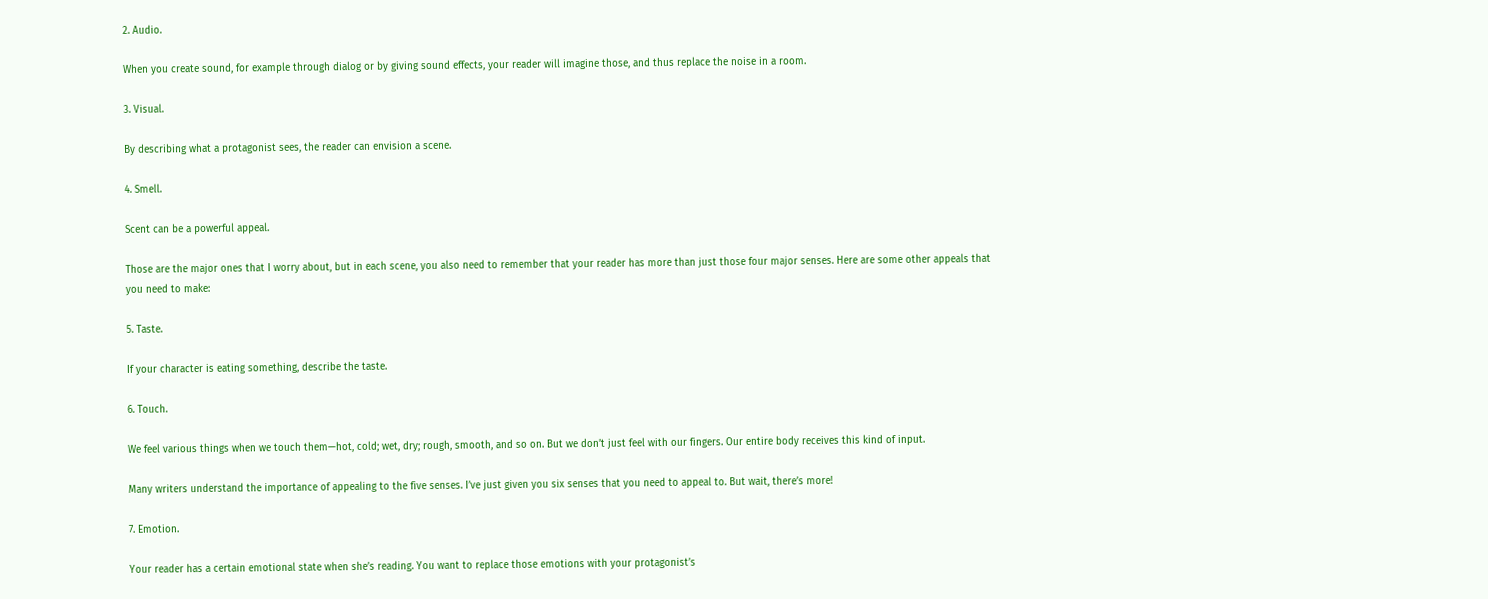2. Audio.

When you create sound, for example through dialog or by giving sound effects, your reader will imagine those, and thus replace the noise in a room.

3. Visual.

By describing what a protagonist sees, the reader can envision a scene.

4. Smell.

Scent can be a powerful appeal.

Those are the major ones that I worry about, but in each scene, you also need to remember that your reader has more than just those four major senses. Here are some other appeals that you need to make:

5. Taste.

If your character is eating something, describe the taste.

6. Touch.

We feel various things when we touch them—hot, cold; wet, dry; rough, smooth, and so on. But we don’t just feel with our fingers. Our entire body receives this kind of input.

Many writers understand the importance of appealing to the five senses. I’ve just given you six senses that you need to appeal to. But wait, there’s more!

7. Emotion.

Your reader has a certain emotional state when she’s reading. You want to replace those emotions with your protagonist’s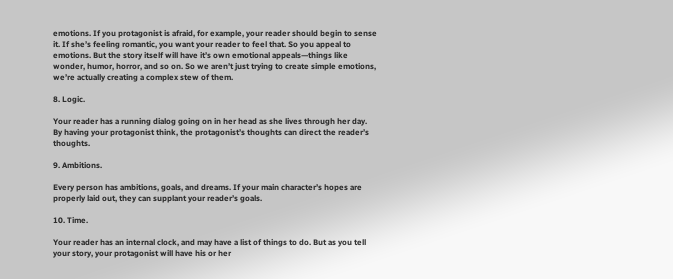emotions. If you protagonist is afraid, for example, your reader should begin to sense it. If she’s feeling romantic, you want your reader to feel that. So you appeal to emotions. But the story itself will have it’s own emotional appeals—things like wonder, humor, horror, and so on. So we aren’t just trying to create simple emotions, we’re actually creating a complex stew of them.

8. Logic.

Your reader has a running dialog going on in her head as she lives through her day. By having your protagonist think, the protagonist’s thoughts can direct the reader’s thoughts.

9. Ambitions.

Every person has ambitions, goals, and dreams. If your main character’s hopes are properly laid out, they can supplant your reader’s goals.

10. Time.

Your reader has an internal clock, and may have a list of things to do. But as you tell your story, your protagonist will have his or her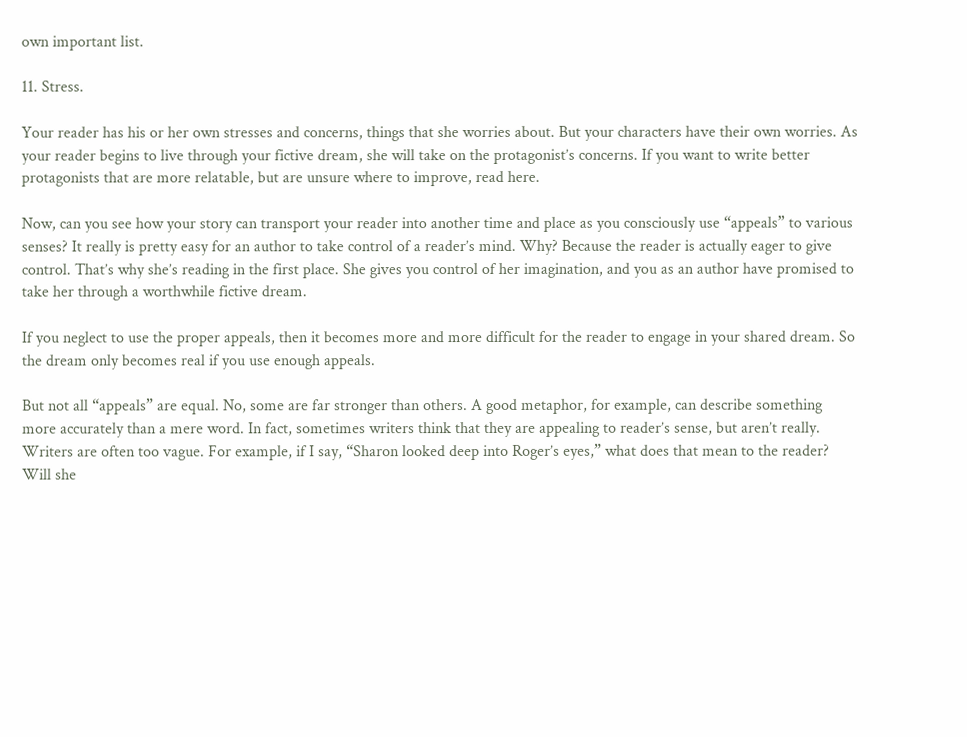own important list.

11. Stress.

Your reader has his or her own stresses and concerns, things that she worries about. But your characters have their own worries. As your reader begins to live through your fictive dream, she will take on the protagonist’s concerns. If you want to write better protagonists that are more relatable, but are unsure where to improve, read here.

Now, can you see how your story can transport your reader into another time and place as you consciously use “appeals” to various senses? It really is pretty easy for an author to take control of a reader’s mind. Why? Because the reader is actually eager to give control. That’s why she’s reading in the first place. She gives you control of her imagination, and you as an author have promised to take her through a worthwhile fictive dream.

If you neglect to use the proper appeals, then it becomes more and more difficult for the reader to engage in your shared dream. So the dream only becomes real if you use enough appeals.

But not all “appeals” are equal. No, some are far stronger than others. A good metaphor, for example, can describe something more accurately than a mere word. In fact, sometimes writers think that they are appealing to reader’s sense, but aren’t really. Writers are often too vague. For example, if I say, “Sharon looked deep into Roger’s eyes,” what does that mean to the reader? Will she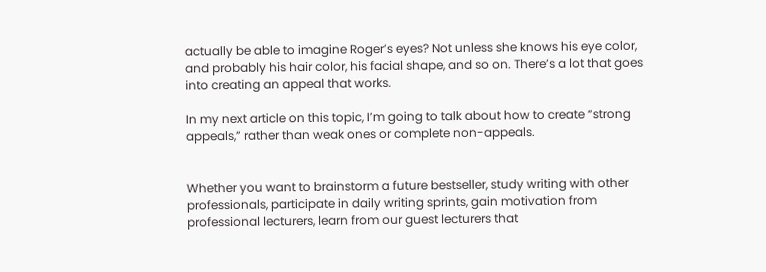actually be able to imagine Roger’s eyes? Not unless she knows his eye color, and probably his hair color, his facial shape, and so on. There’s a lot that goes into creating an appeal that works.

In my next article on this topic, I’m going to talk about how to create “strong appeals,” rather than weak ones or complete non-appeals.


Whether you want to brainstorm a future bestseller, study writing with other professionals, participate in daily writing sprints, gain motivation from professional lecturers, learn from our guest lecturers that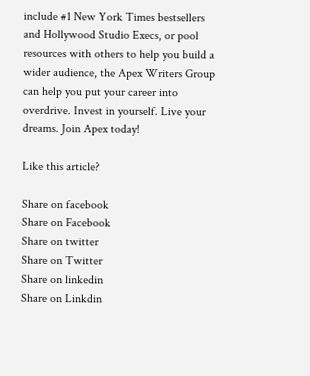include #1 New York Times bestsellers and Hollywood Studio Execs, or pool resources with others to help you build a wider audience, the Apex Writers Group can help you put your career into overdrive. Invest in yourself. Live your dreams. Join Apex today!

Like this article?

Share on facebook
Share on Facebook
Share on twitter
Share on Twitter
Share on linkedin
Share on Linkdin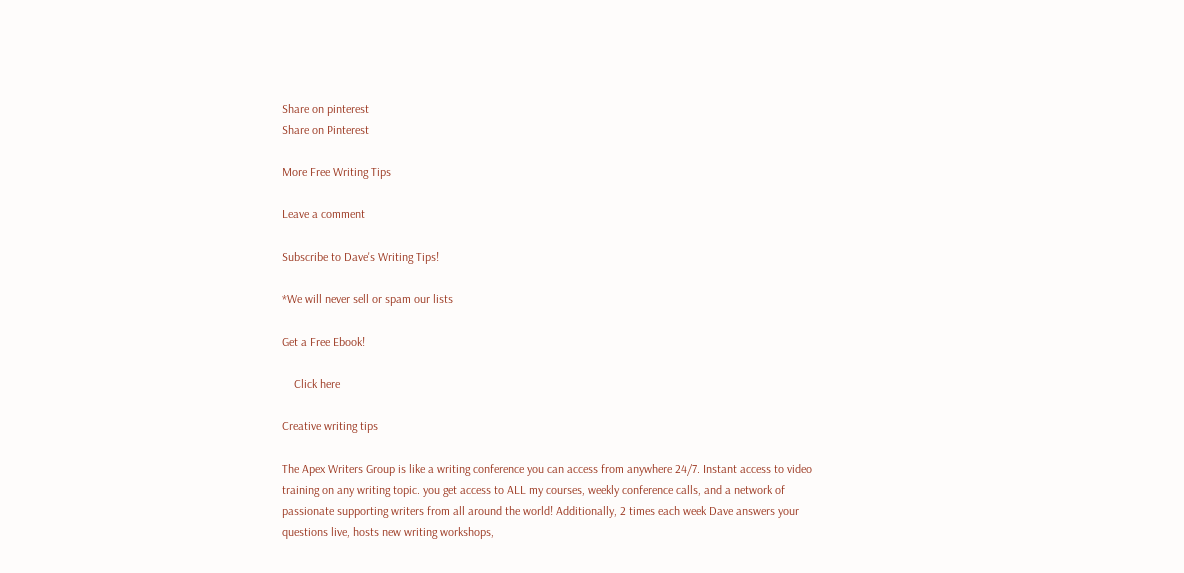Share on pinterest
Share on Pinterest

More Free Writing Tips

Leave a comment

Subscribe to Dave's Writing Tips!

*We will never sell or spam our lists

Get a Free Ebook!

    Click here

Creative writing tips

The Apex Writers Group is like a writing conference you can access from anywhere 24/7. Instant access to video training on any writing topic. you get access to ALL my courses, weekly conference calls, and a network of passionate supporting writers from all around the world! Additionally, 2 times each week Dave answers your questions live, hosts new writing workshops,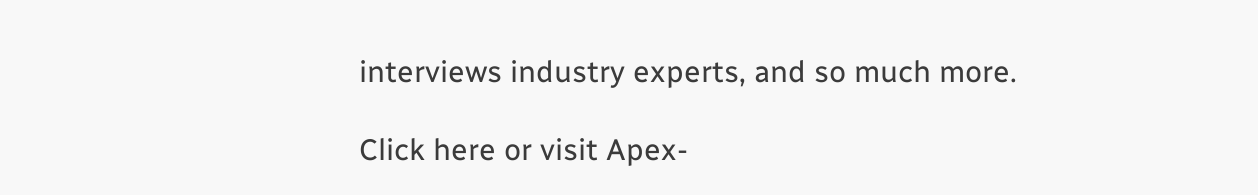interviews industry experts, and so much more.

Click here or visit Apex-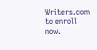Writers.com to enroll now.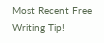Most Recent Free Writing Tip!